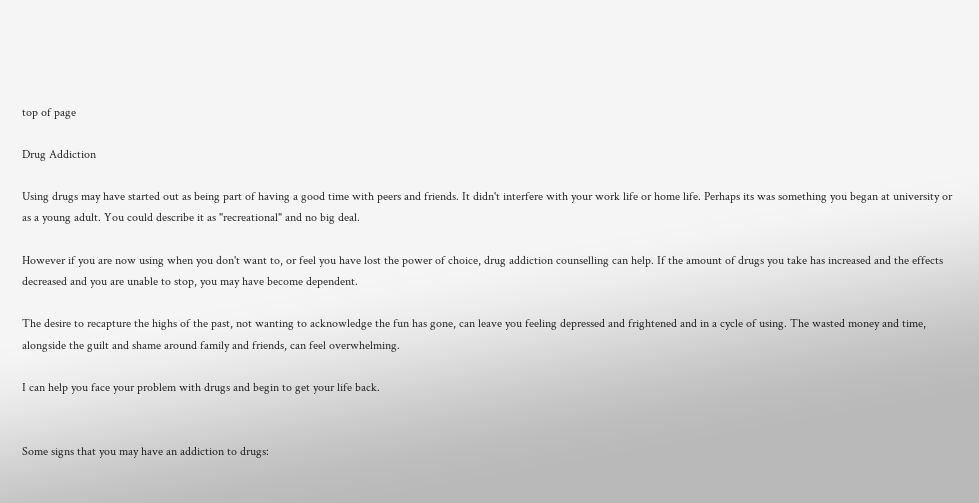top of page

Drug Addiction

Using drugs may have started out as being part of having a good time with peers and friends. It didn't interfere with your work life or home life. Perhaps its was something you began at university or as a young adult. You could describe it as "recreational" and no big deal.

However if you are now using when you don't want to, or feel you have lost the power of choice, drug addiction counselling can help. If the amount of drugs you take has increased and the effects decreased and you are unable to stop, you may have become dependent.

The desire to recapture the highs of the past, not wanting to acknowledge the fun has gone, can leave you feeling depressed and frightened and in a cycle of using. The wasted money and time, alongside the guilt and shame around family and friends, can feel overwhelming.

I can help you face your problem with drugs and begin to get your life back.


Some signs that you may have an addiction to drugs: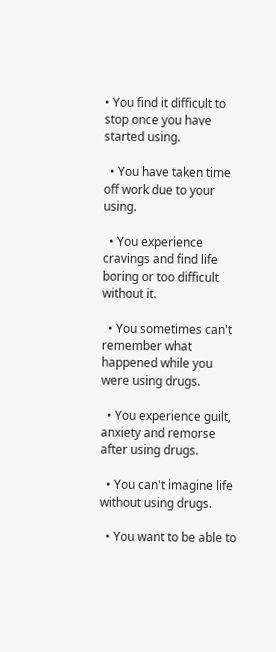• You find it difficult to stop once you have started using.

  • You have taken time off work due to your using.

  • You experience cravings and find life boring or too difficult without it.

  • You sometimes can't remember what happened while you were using drugs.

  • You experience guilt, anxiety and remorse after using drugs.

  • You can't imagine life without using drugs.

  • You want to be able to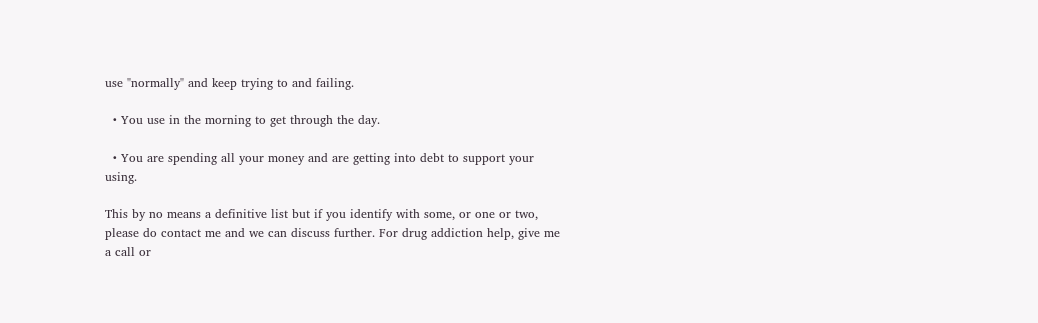use "normally" and keep trying to and failing.

  • You use in the morning to get through the day.

  • You are spending all your money and are getting into debt to support your using.

This by no means a definitive list but if you identify with some, or one or two, please do contact me and we can discuss further. For drug addiction help, give me a call or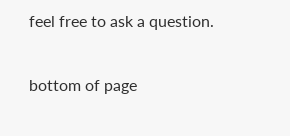feel free to ask a question.

bottom of page